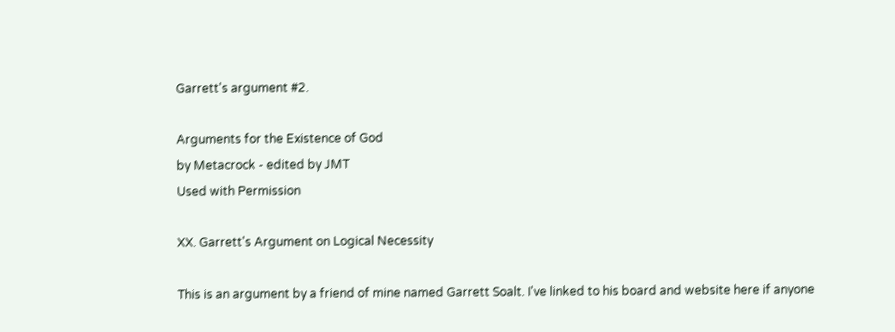Garrett's argument #2.

Arguments for the Existence of God
by Metacrock - edited by JMT
Used with Permission

XX. Garrett's Argument on Logical Necessity

This is an argument by a friend of mine named Garrett Soalt. I've linked to his board and website here if anyone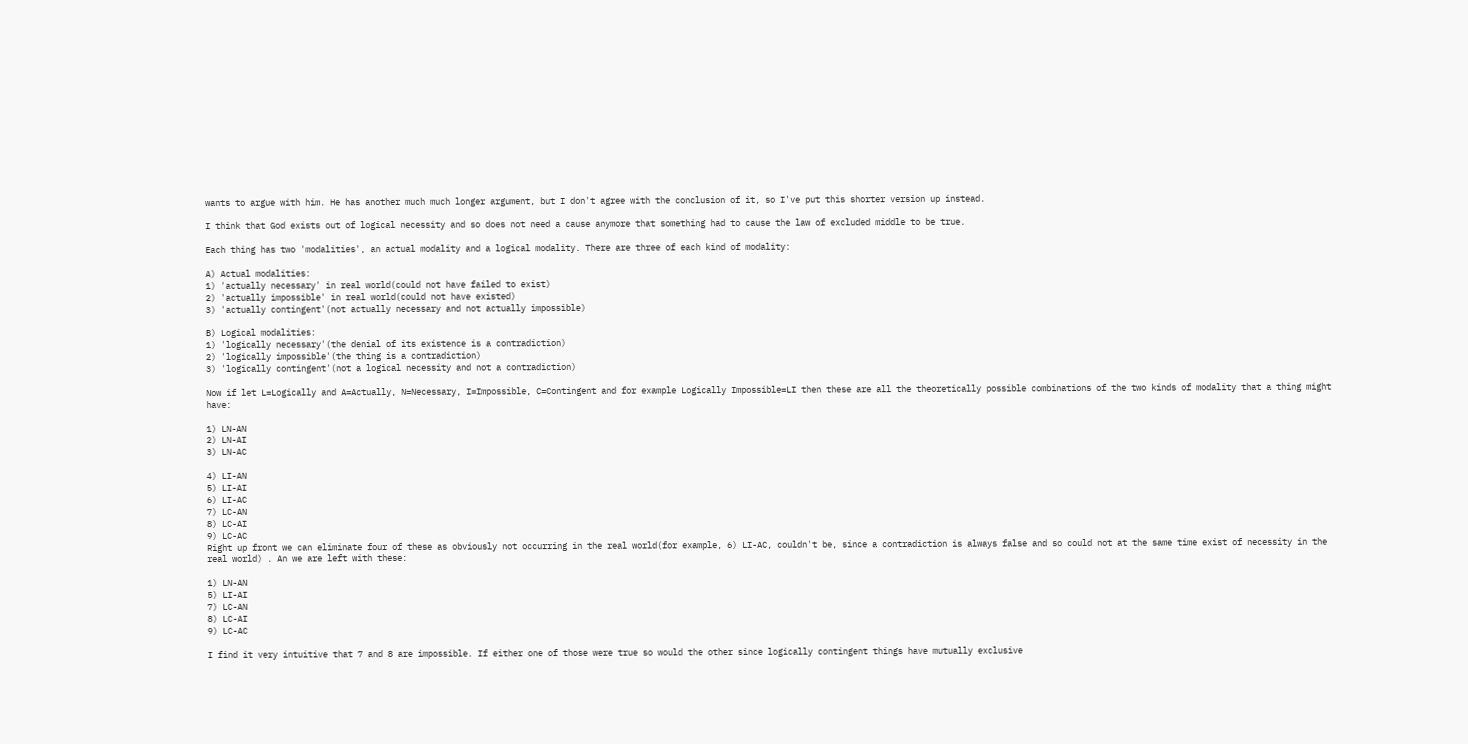wants to argue with him. He has another much much longer argument, but I don't agree with the conclusion of it, so I've put this shorter version up instead.

I think that God exists out of logical necessity and so does not need a cause anymore that something had to cause the law of excluded middle to be true.

Each thing has two 'modalities', an actual modality and a logical modality. There are three of each kind of modality:

A) Actual modalities:
1) 'actually necessary' in real world(could not have failed to exist)
2) 'actually impossible' in real world(could not have existed)
3) 'actually contingent'(not actually necessary and not actually impossible)

B) Logical modalities:
1) 'logically necessary'(the denial of its existence is a contradiction)
2) 'logically impossible'(the thing is a contradiction)
3) 'logically contingent'(not a logical necessity and not a contradiction)

Now if let L=Logically and A=Actually, N=Necessary, I=Impossible, C=Contingent and for example Logically Impossible=LI then these are all the theoretically possible combinations of the two kinds of modality that a thing might have:

1) LN-AN
2) LN-AI
3) LN-AC

4) LI-AN
5) LI-AI
6) LI-AC
7) LC-AN
8) LC-AI
9) LC-AC
Right up front we can eliminate four of these as obviously not occurring in the real world(for example, 6) LI-AC, couldn't be, since a contradiction is always false and so could not at the same time exist of necessity in the real world) . An we are left with these:

1) LN-AN
5) LI-AI
7) LC-AN
8) LC-AI
9) LC-AC

I find it very intuitive that 7 and 8 are impossible. If either one of those were true so would the other since logically contingent things have mutually exclusive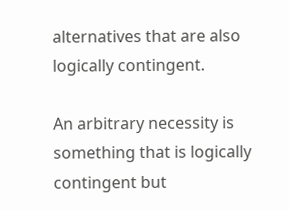alternatives that are also logically contingent.

An arbitrary necessity is something that is logically contingent but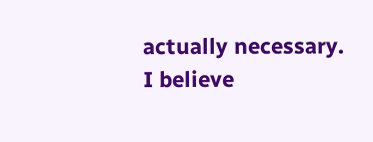actually necessary. I believe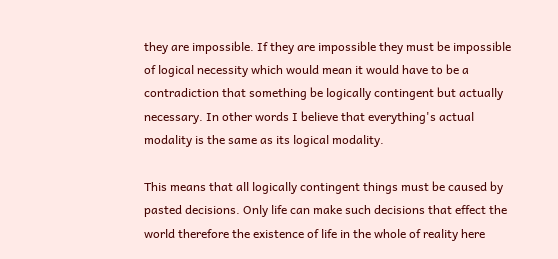they are impossible. If they are impossible they must be impossible of logical necessity which would mean it would have to be a contradiction that something be logically contingent but actually necessary. In other words I believe that everything's actual modality is the same as its logical modality.

This means that all logically contingent things must be caused by pasted decisions. Only life can make such decisions that effect the world therefore the existence of life in the whole of reality here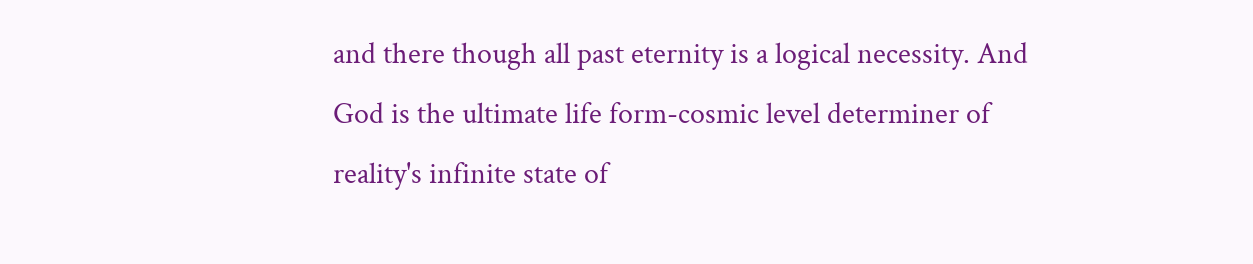and there though all past eternity is a logical necessity. And God is the ultimate life form-cosmic level determiner of reality's infinite state of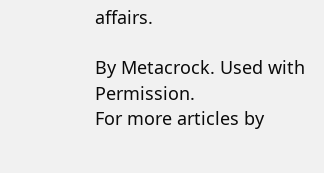affairs.

By Metacrock. Used with Permission.
For more articles by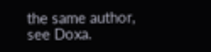the same author, see Doxa.